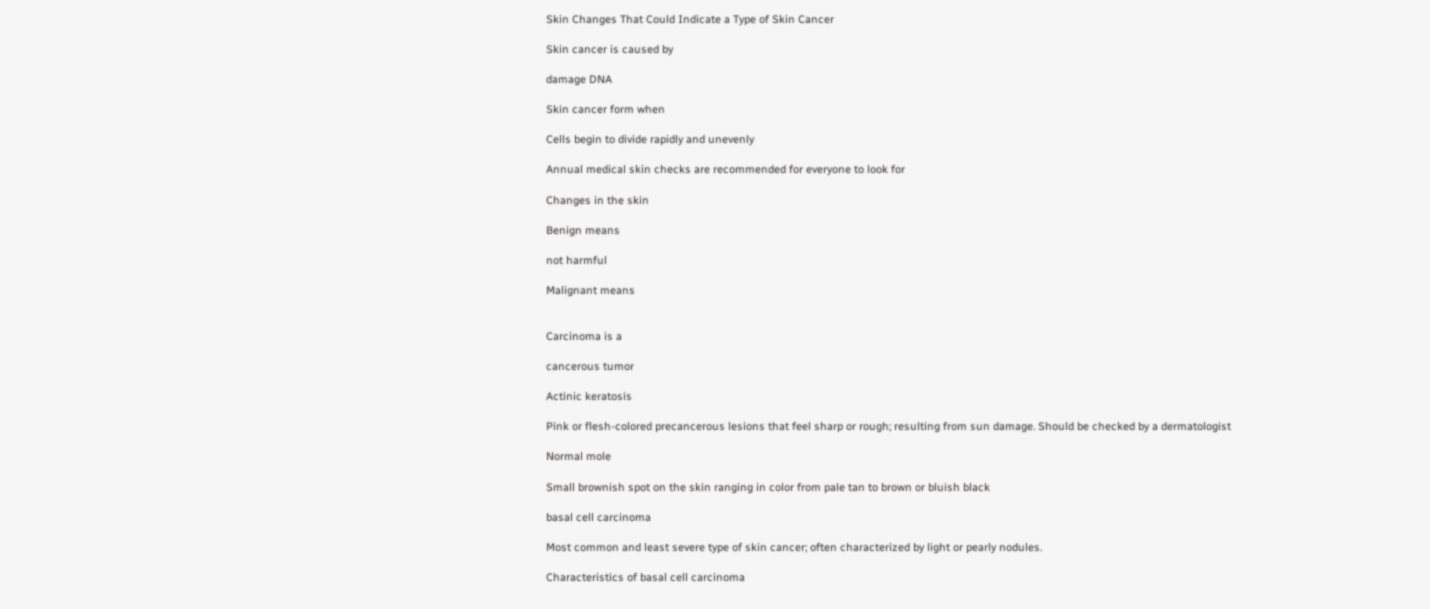Skin Changes That Could Indicate a Type of Skin Cancer

Skin cancer is caused by

damage DNA

Skin cancer form when

Cells begin to divide rapidly and unevenly

Annual medical skin checks are recommended for everyone to look for

Changes in the skin

Benign means

not harmful

Malignant means


Carcinoma is a

cancerous tumor

Actinic keratosis

Pink or flesh-colored precancerous lesions that feel sharp or rough; resulting from sun damage. Should be checked by a dermatologist

Normal mole

Small brownish spot on the skin ranging in color from pale tan to brown or bluish black

basal cell carcinoma

Most common and least severe type of skin cancer; often characterized by light or pearly nodules.

Characteristics of basal cell carcinoma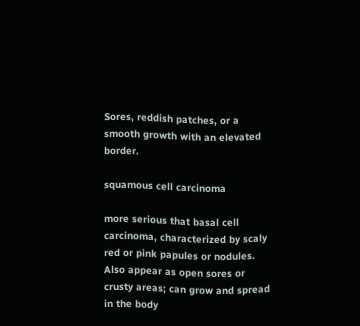Sores, reddish patches, or a smooth growth with an elevated border.

squamous cell carcinoma

more serious that basal cell carcinoma, characterized by scaly red or pink papules or nodules. Also appear as open sores or crusty areas; can grow and spread in the body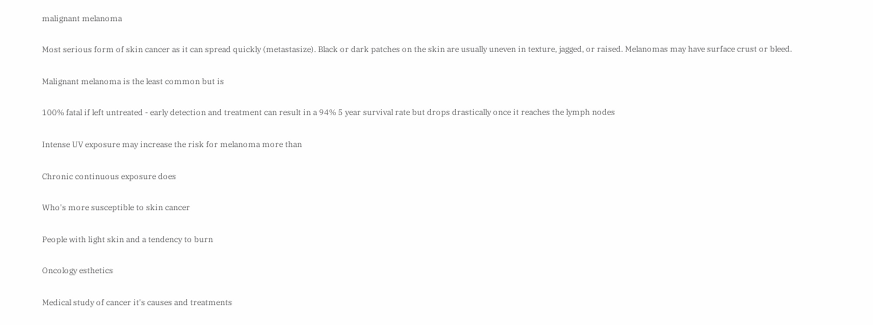malignant melanoma

Most serious form of skin cancer as it can spread quickly (metastasize). Black or dark patches on the skin are usually uneven in texture, jagged, or raised. Melanomas may have surface crust or bleed.

Malignant melanoma is the least common but is

100% fatal if left untreated - early detection and treatment can result in a 94% 5 year survival rate but drops drastically once it reaches the lymph nodes

Intense UV exposure may increase the risk for melanoma more than

Chronic continuous exposure does

Who's more susceptible to skin cancer

People with light skin and a tendency to burn

Oncology esthetics

Medical study of cancer it's causes and treatments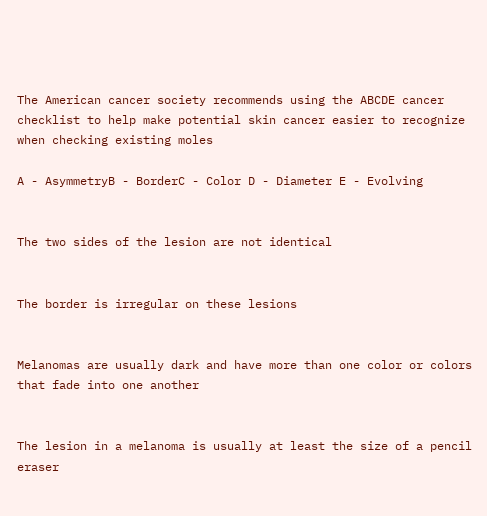The American cancer society recommends using the ABCDE cancer checklist to help make potential skin cancer easier to recognize when checking existing moles

A - AsymmetryB - BorderC - Color D - Diameter E - Evolving


The two sides of the lesion are not identical


The border is irregular on these lesions


Melanomas are usually dark and have more than one color or colors that fade into one another


The lesion in a melanoma is usually at least the size of a pencil eraser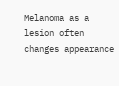Melanoma as a lesion often changes appearance